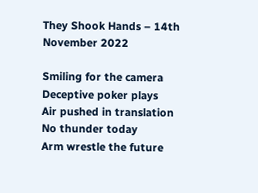They Shook Hands – 14th November 2022

Smiling for the camera
Deceptive poker plays
Air pushed in translation
No thunder today
Arm wrestle the future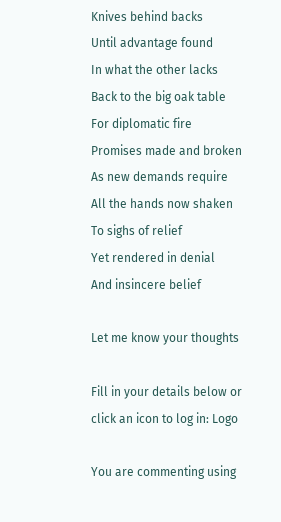Knives behind backs
Until advantage found
In what the other lacks
Back to the big oak table
For diplomatic fire
Promises made and broken
As new demands require
All the hands now shaken
To sighs of relief
Yet rendered in denial
And insincere belief

Let me know your thoughts

Fill in your details below or click an icon to log in: Logo

You are commenting using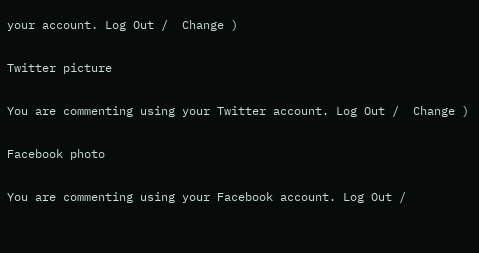your account. Log Out /  Change )

Twitter picture

You are commenting using your Twitter account. Log Out /  Change )

Facebook photo

You are commenting using your Facebook account. Log Out /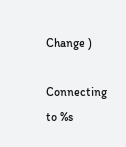Change )

Connecting to %s